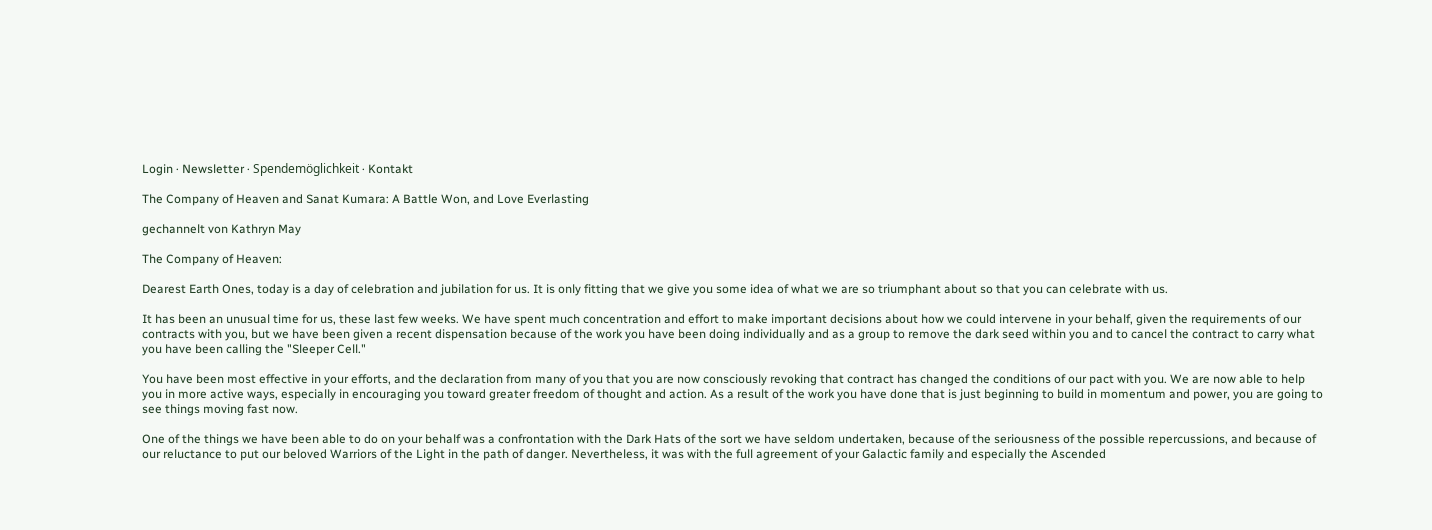Login · Newsletter · Spendemöglichkeit · Kontakt

The Company of Heaven and Sanat Kumara: A Battle Won, and Love Everlasting

gechannelt von Kathryn May

The Company of Heaven:

Dearest Earth Ones, today is a day of celebration and jubilation for us. It is only fitting that we give you some idea of what we are so triumphant about so that you can celebrate with us.

It has been an unusual time for us, these last few weeks. We have spent much concentration and effort to make important decisions about how we could intervene in your behalf, given the requirements of our contracts with you, but we have been given a recent dispensation because of the work you have been doing individually and as a group to remove the dark seed within you and to cancel the contract to carry what you have been calling the "Sleeper Cell."

You have been most effective in your efforts, and the declaration from many of you that you are now consciously revoking that contract has changed the conditions of our pact with you. We are now able to help you in more active ways, especially in encouraging you toward greater freedom of thought and action. As a result of the work you have done that is just beginning to build in momentum and power, you are going to see things moving fast now.

One of the things we have been able to do on your behalf was a confrontation with the Dark Hats of the sort we have seldom undertaken, because of the seriousness of the possible repercussions, and because of our reluctance to put our beloved Warriors of the Light in the path of danger. Nevertheless, it was with the full agreement of your Galactic family and especially the Ascended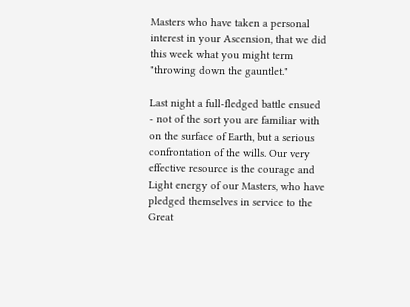Masters who have taken a personal interest in your Ascension, that we did this week what you might term "throwing down the gauntlet."

Last night a full-fledged battle ensued - not of the sort you are familiar with on the surface of Earth, but a serious confrontation of the wills. Our very effective resource is the courage and Light energy of our Masters, who have pledged themselves in service to the Great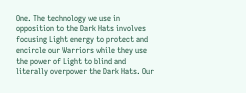One. The technology we use in opposition to the Dark Hats involves focusing Light energy to protect and encircle our Warriors while they use the power of Light to blind and literally overpower the Dark Hats. Our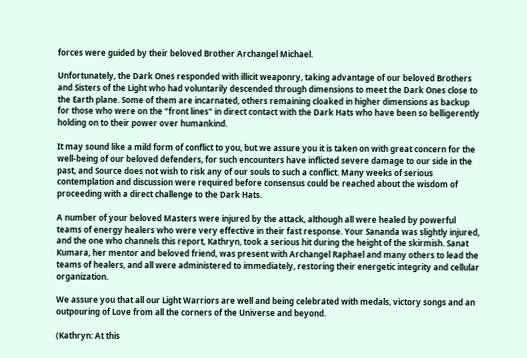forces were guided by their beloved Brother Archangel Michael.

Unfortunately, the Dark Ones responded with illicit weaponry, taking advantage of our beloved Brothers and Sisters of the Light who had voluntarily descended through dimensions to meet the Dark Ones close to the Earth plane. Some of them are incarnated, others remaining cloaked in higher dimensions as backup for those who were on the "front lines" in direct contact with the Dark Hats who have been so belligerently holding on to their power over humankind.

It may sound like a mild form of conflict to you, but we assure you it is taken on with great concern for the well-being of our beloved defenders, for such encounters have inflicted severe damage to our side in the past, and Source does not wish to risk any of our souls to such a conflict. Many weeks of serious contemplation and discussion were required before consensus could be reached about the wisdom of proceeding with a direct challenge to the Dark Hats.

A number of your beloved Masters were injured by the attack, although all were healed by powerful teams of energy healers who were very effective in their fast response. Your Sananda was slightly injured, and the one who channels this report, Kathryn, took a serious hit during the height of the skirmish. Sanat Kumara, her mentor and beloved friend, was present with Archangel Raphael and many others to lead the teams of healers, and all were administered to immediately, restoring their energetic integrity and cellular organization.

We assure you that all our Light Warriors are well and being celebrated with medals, victory songs and an outpouring of Love from all the corners of the Universe and beyond.

(Kathryn: At this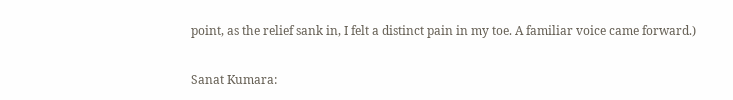point, as the relief sank in, I felt a distinct pain in my toe. A familiar voice came forward.)

Sanat Kumara: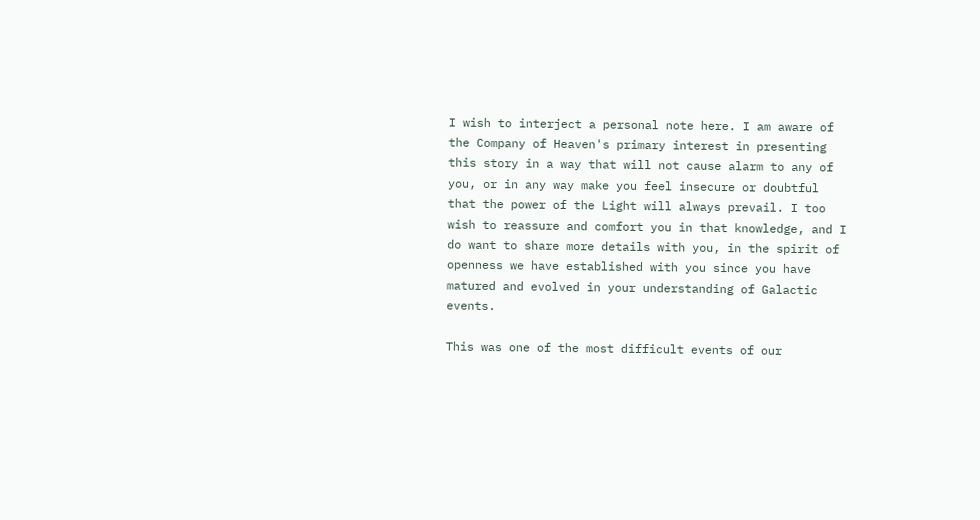I wish to interject a personal note here. I am aware of the Company of Heaven's primary interest in presenting this story in a way that will not cause alarm to any of you, or in any way make you feel insecure or doubtful that the power of the Light will always prevail. I too wish to reassure and comfort you in that knowledge, and I do want to share more details with you, in the spirit of openness we have established with you since you have matured and evolved in your understanding of Galactic events.

This was one of the most difficult events of our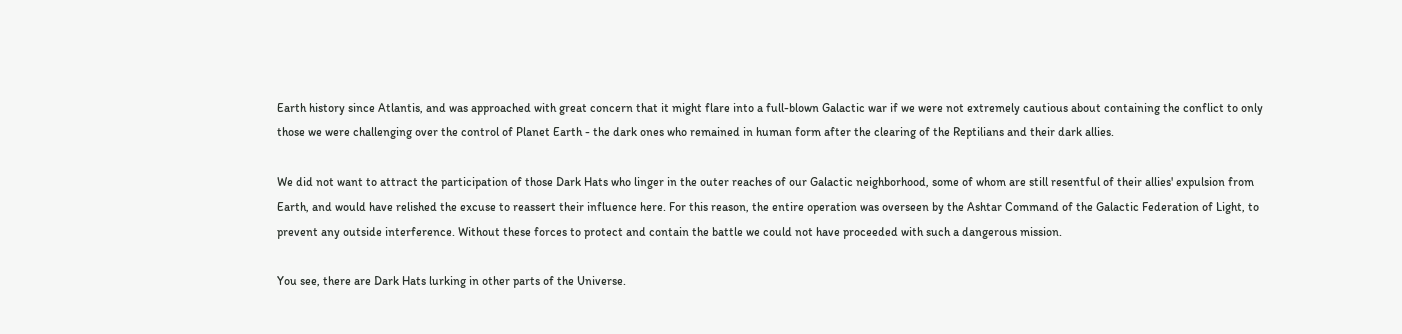Earth history since Atlantis, and was approached with great concern that it might flare into a full-blown Galactic war if we were not extremely cautious about containing the conflict to only those we were challenging over the control of Planet Earth - the dark ones who remained in human form after the clearing of the Reptilians and their dark allies.

We did not want to attract the participation of those Dark Hats who linger in the outer reaches of our Galactic neighborhood, some of whom are still resentful of their allies' expulsion from Earth, and would have relished the excuse to reassert their influence here. For this reason, the entire operation was overseen by the Ashtar Command of the Galactic Federation of Light, to prevent any outside interference. Without these forces to protect and contain the battle we could not have proceeded with such a dangerous mission.

You see, there are Dark Hats lurking in other parts of the Universe.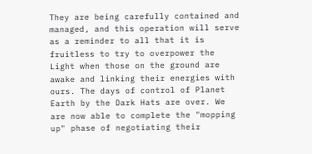They are being carefully contained and managed, and this operation will serve as a reminder to all that it is fruitless to try to overpower the Light when those on the ground are awake and linking their energies with ours. The days of control of Planet Earth by the Dark Hats are over. We are now able to complete the "mopping up" phase of negotiating their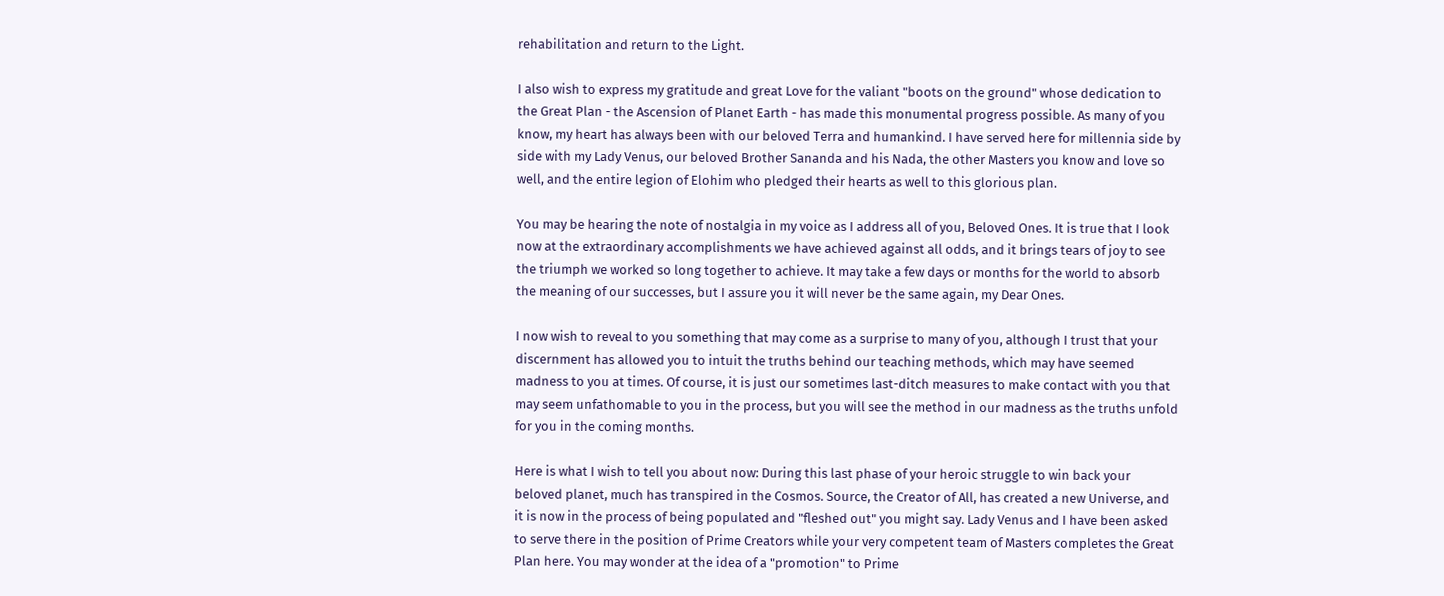rehabilitation and return to the Light.

I also wish to express my gratitude and great Love for the valiant "boots on the ground" whose dedication to the Great Plan - the Ascension of Planet Earth - has made this monumental progress possible. As many of you know, my heart has always been with our beloved Terra and humankind. I have served here for millennia side by side with my Lady Venus, our beloved Brother Sananda and his Nada, the other Masters you know and love so well, and the entire legion of Elohim who pledged their hearts as well to this glorious plan.

You may be hearing the note of nostalgia in my voice as I address all of you, Beloved Ones. It is true that I look now at the extraordinary accomplishments we have achieved against all odds, and it brings tears of joy to see the triumph we worked so long together to achieve. It may take a few days or months for the world to absorb the meaning of our successes, but I assure you it will never be the same again, my Dear Ones.

I now wish to reveal to you something that may come as a surprise to many of you, although I trust that your discernment has allowed you to intuit the truths behind our teaching methods, which may have seemed madness to you at times. Of course, it is just our sometimes last-ditch measures to make contact with you that may seem unfathomable to you in the process, but you will see the method in our madness as the truths unfold for you in the coming months.

Here is what I wish to tell you about now: During this last phase of your heroic struggle to win back your beloved planet, much has transpired in the Cosmos. Source, the Creator of All, has created a new Universe, and it is now in the process of being populated and "fleshed out" you might say. Lady Venus and I have been asked to serve there in the position of Prime Creators while your very competent team of Masters completes the Great Plan here. You may wonder at the idea of a "promotion" to Prime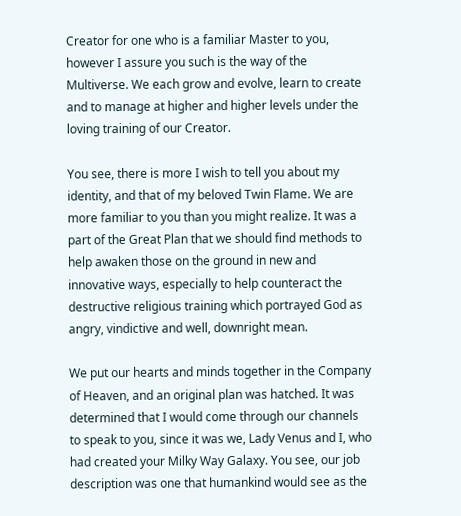Creator for one who is a familiar Master to you, however I assure you such is the way of the Multiverse. We each grow and evolve, learn to create and to manage at higher and higher levels under the loving training of our Creator.

You see, there is more I wish to tell you about my identity, and that of my beloved Twin Flame. We are more familiar to you than you might realize. It was a part of the Great Plan that we should find methods to help awaken those on the ground in new and innovative ways, especially to help counteract the destructive religious training which portrayed God as angry, vindictive and well, downright mean.

We put our hearts and minds together in the Company of Heaven, and an original plan was hatched. It was determined that I would come through our channels to speak to you, since it was we, Lady Venus and I, who had created your Milky Way Galaxy. You see, our job description was one that humankind would see as the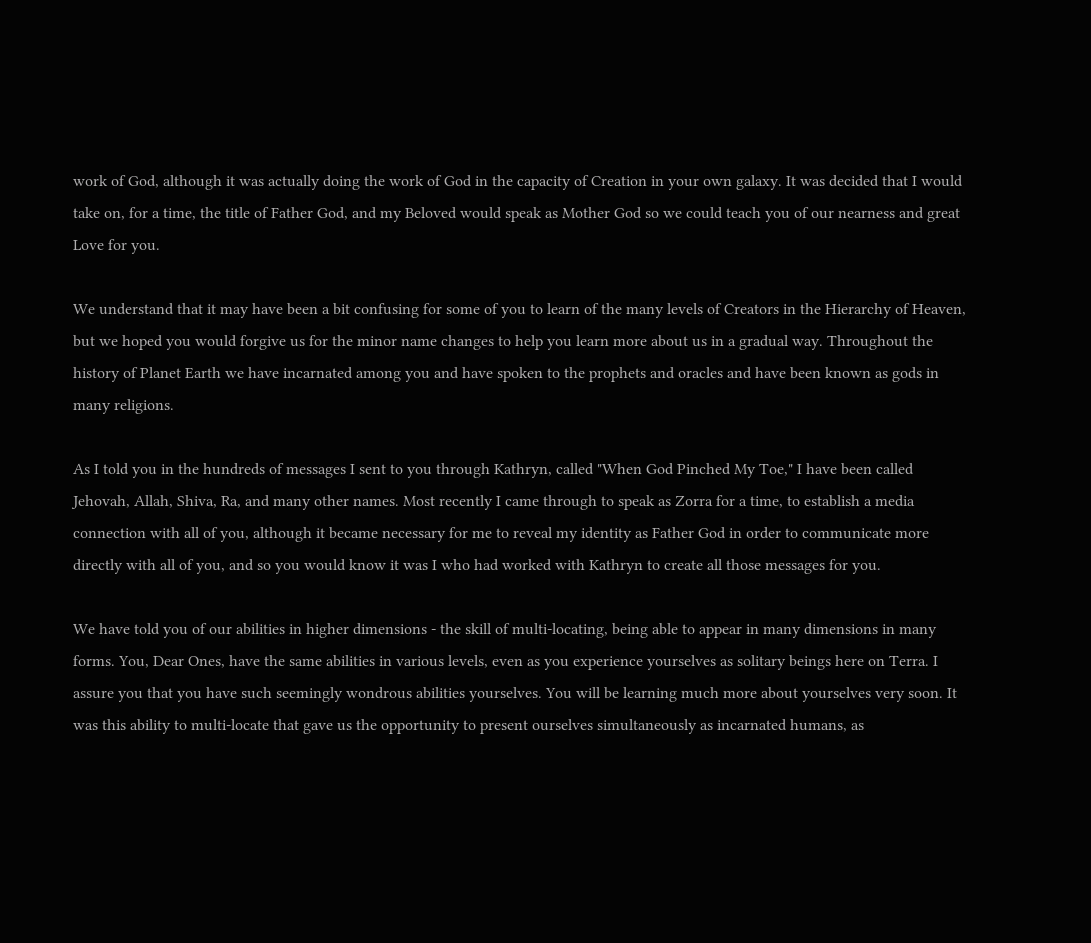work of God, although it was actually doing the work of God in the capacity of Creation in your own galaxy. It was decided that I would take on, for a time, the title of Father God, and my Beloved would speak as Mother God so we could teach you of our nearness and great Love for you.

We understand that it may have been a bit confusing for some of you to learn of the many levels of Creators in the Hierarchy of Heaven, but we hoped you would forgive us for the minor name changes to help you learn more about us in a gradual way. Throughout the history of Planet Earth we have incarnated among you and have spoken to the prophets and oracles and have been known as gods in many religions.

As I told you in the hundreds of messages I sent to you through Kathryn, called "When God Pinched My Toe," I have been called Jehovah, Allah, Shiva, Ra, and many other names. Most recently I came through to speak as Zorra for a time, to establish a media connection with all of you, although it became necessary for me to reveal my identity as Father God in order to communicate more directly with all of you, and so you would know it was I who had worked with Kathryn to create all those messages for you.

We have told you of our abilities in higher dimensions - the skill of multi-locating, being able to appear in many dimensions in many forms. You, Dear Ones, have the same abilities in various levels, even as you experience yourselves as solitary beings here on Terra. I assure you that you have such seemingly wondrous abilities yourselves. You will be learning much more about yourselves very soon. It was this ability to multi-locate that gave us the opportunity to present ourselves simultaneously as incarnated humans, as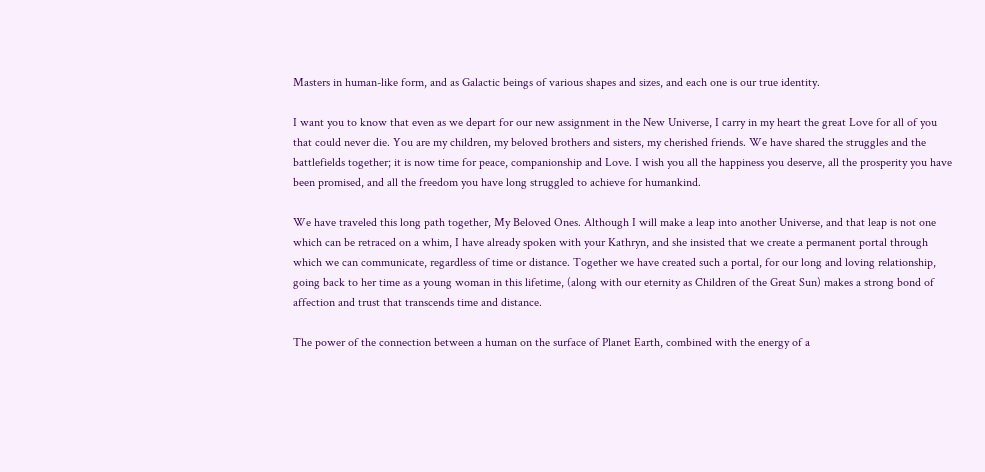Masters in human-like form, and as Galactic beings of various shapes and sizes, and each one is our true identity.

I want you to know that even as we depart for our new assignment in the New Universe, I carry in my heart the great Love for all of you that could never die. You are my children, my beloved brothers and sisters, my cherished friends. We have shared the struggles and the battlefields together; it is now time for peace, companionship and Love. I wish you all the happiness you deserve, all the prosperity you have been promised, and all the freedom you have long struggled to achieve for humankind.

We have traveled this long path together, My Beloved Ones. Although I will make a leap into another Universe, and that leap is not one which can be retraced on a whim, I have already spoken with your Kathryn, and she insisted that we create a permanent portal through which we can communicate, regardless of time or distance. Together we have created such a portal, for our long and loving relationship, going back to her time as a young woman in this lifetime, (along with our eternity as Children of the Great Sun) makes a strong bond of affection and trust that transcends time and distance.

The power of the connection between a human on the surface of Planet Earth, combined with the energy of a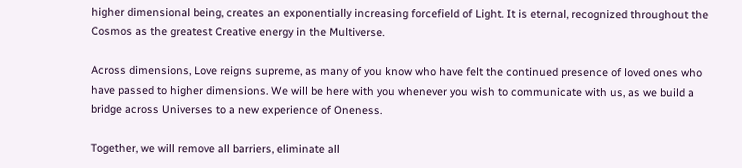higher dimensional being, creates an exponentially increasing forcefield of Light. It is eternal, recognized throughout the Cosmos as the greatest Creative energy in the Multiverse.

Across dimensions, Love reigns supreme, as many of you know who have felt the continued presence of loved ones who have passed to higher dimensions. We will be here with you whenever you wish to communicate with us, as we build a bridge across Universes to a new experience of Oneness.

Together, we will remove all barriers, eliminate all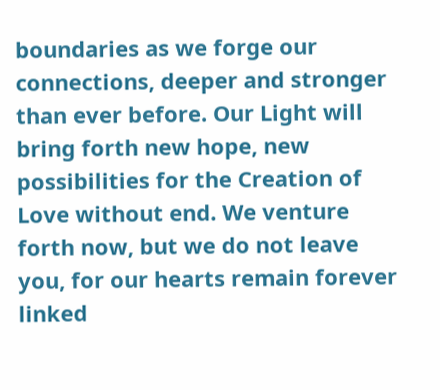boundaries as we forge our connections, deeper and stronger than ever before. Our Light will bring forth new hope, new possibilities for the Creation of Love without end. We venture forth now, but we do not leave you, for our hearts remain forever linked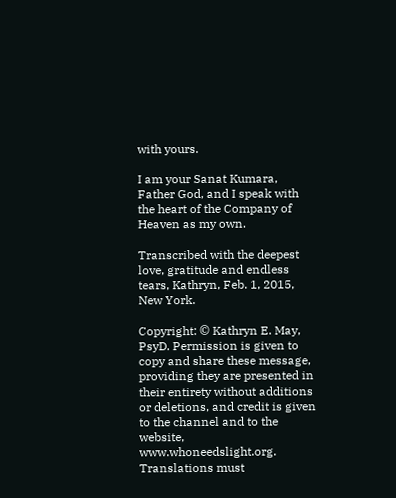with yours.

I am your Sanat Kumara, Father God, and I speak with the heart of the Company of Heaven as my own.

Transcribed with the deepest love, gratitude and endless tears, Kathryn, Feb. 1, 2015, New York.

Copyright: © Kathryn E. May, PsyD. Permission is given to copy and share these message, providing they are presented in their entirety without additions or deletions, and credit is given to the channel and to the website, www.whoneedslight.org. Translations must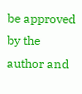be approved by the author and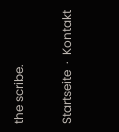the scribe.

Startseite  ·  Kontakt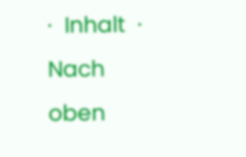·  Inhalt  ·  Nach oben